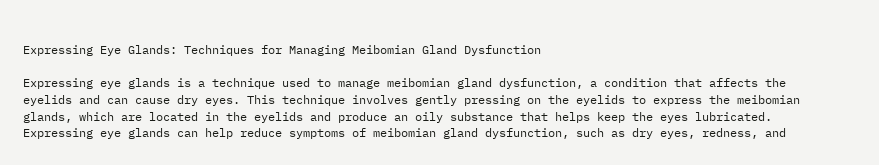Expressing Eye Glands: Techniques for Managing Meibomian Gland Dysfunction

Expressing eye glands is a technique used to manage meibomian gland dysfunction, a condition that affects the eyelids and can cause dry eyes. This technique involves gently pressing on the eyelids to express the meibomian glands, which are located in the eyelids and produce an oily substance that helps keep the eyes lubricated. Expressing eye glands can help reduce symptoms of meibomian gland dysfunction, such as dry eyes, redness, and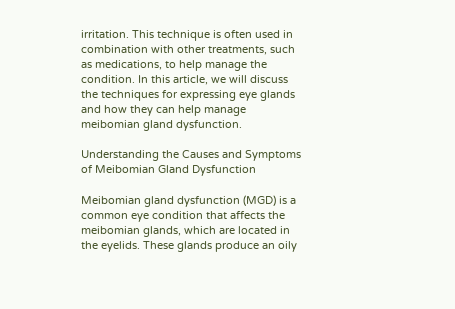irritation. This technique is often used in combination with other treatments, such as medications, to help manage the condition. In this article, we will discuss the techniques for expressing eye glands and how they can help manage meibomian gland dysfunction.

Understanding the Causes and Symptoms of Meibomian Gland Dysfunction

Meibomian gland dysfunction (MGD) is a common eye condition that affects the meibomian glands, which are located in the eyelids. These glands produce an oily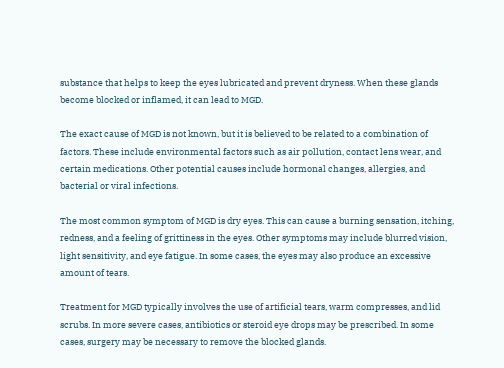substance that helps to keep the eyes lubricated and prevent dryness. When these glands become blocked or inflamed, it can lead to MGD.

The exact cause of MGD is not known, but it is believed to be related to a combination of factors. These include environmental factors such as air pollution, contact lens wear, and certain medications. Other potential causes include hormonal changes, allergies, and bacterial or viral infections.

The most common symptom of MGD is dry eyes. This can cause a burning sensation, itching, redness, and a feeling of grittiness in the eyes. Other symptoms may include blurred vision, light sensitivity, and eye fatigue. In some cases, the eyes may also produce an excessive amount of tears.

Treatment for MGD typically involves the use of artificial tears, warm compresses, and lid scrubs. In more severe cases, antibiotics or steroid eye drops may be prescribed. In some cases, surgery may be necessary to remove the blocked glands.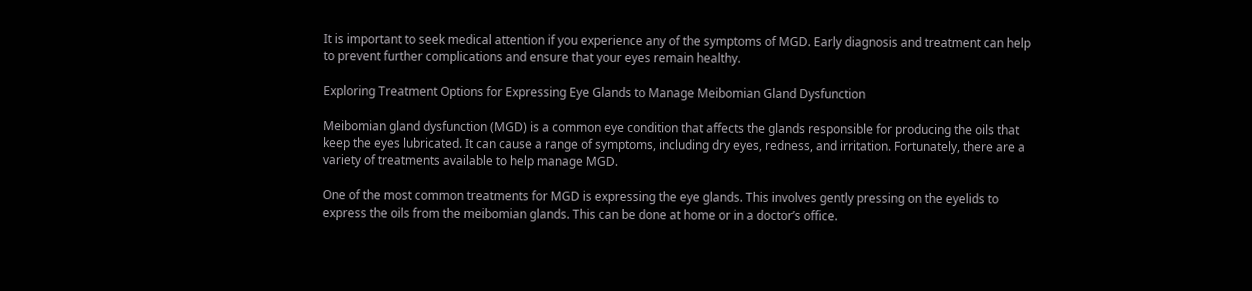It is important to seek medical attention if you experience any of the symptoms of MGD. Early diagnosis and treatment can help to prevent further complications and ensure that your eyes remain healthy.

Exploring Treatment Options for Expressing Eye Glands to Manage Meibomian Gland Dysfunction

Meibomian gland dysfunction (MGD) is a common eye condition that affects the glands responsible for producing the oils that keep the eyes lubricated. It can cause a range of symptoms, including dry eyes, redness, and irritation. Fortunately, there are a variety of treatments available to help manage MGD.

One of the most common treatments for MGD is expressing the eye glands. This involves gently pressing on the eyelids to express the oils from the meibomian glands. This can be done at home or in a doctor’s office.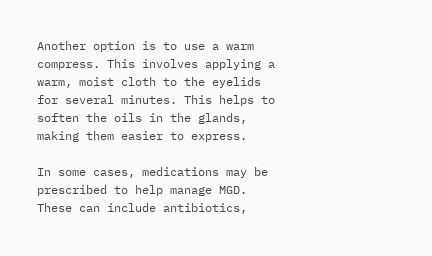Another option is to use a warm compress. This involves applying a warm, moist cloth to the eyelids for several minutes. This helps to soften the oils in the glands, making them easier to express.

In some cases, medications may be prescribed to help manage MGD. These can include antibiotics,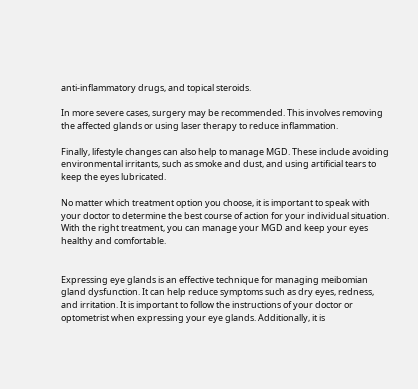anti-inflammatory drugs, and topical steroids.

In more severe cases, surgery may be recommended. This involves removing the affected glands or using laser therapy to reduce inflammation.

Finally, lifestyle changes can also help to manage MGD. These include avoiding environmental irritants, such as smoke and dust, and using artificial tears to keep the eyes lubricated.

No matter which treatment option you choose, it is important to speak with your doctor to determine the best course of action for your individual situation. With the right treatment, you can manage your MGD and keep your eyes healthy and comfortable.


Expressing eye glands is an effective technique for managing meibomian gland dysfunction. It can help reduce symptoms such as dry eyes, redness, and irritation. It is important to follow the instructions of your doctor or optometrist when expressing your eye glands. Additionally, it is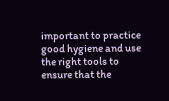important to practice good hygiene and use the right tools to ensure that the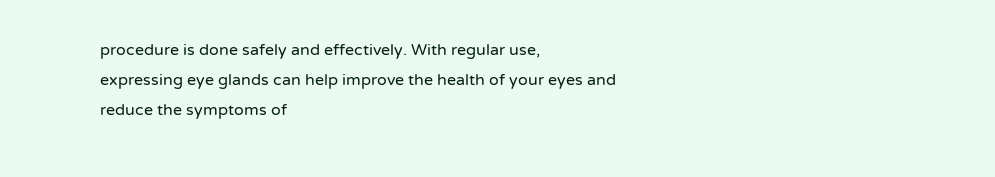procedure is done safely and effectively. With regular use, expressing eye glands can help improve the health of your eyes and reduce the symptoms of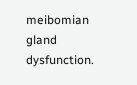meibomian gland dysfunction.